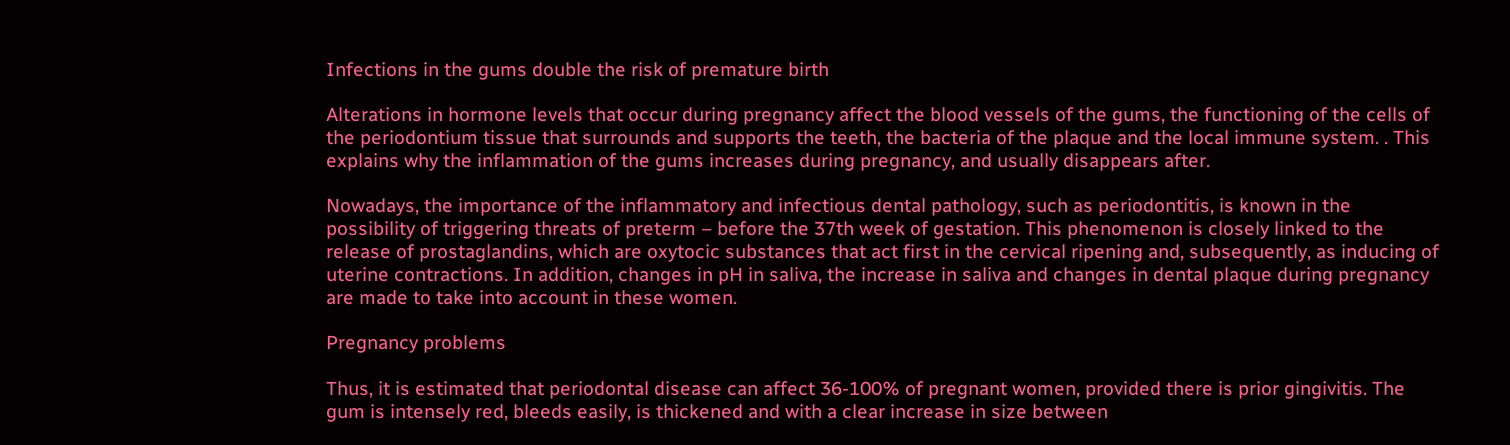Infections in the gums double the risk of premature birth

Alterations in hormone levels that occur during pregnancy affect the blood vessels of the gums, the functioning of the cells of the periodontium tissue that surrounds and supports the teeth, the bacteria of the plaque and the local immune system. . This explains why the inflammation of the gums increases during pregnancy, and usually disappears after.

Nowadays, the importance of the inflammatory and infectious dental pathology, such as periodontitis, is known in the possibility of triggering threats of preterm – before the 37th week of gestation. This phenomenon is closely linked to the release of prostaglandins, which are oxytocic substances that act first in the cervical ripening and, subsequently, as inducing of uterine contractions. In addition, changes in pH in saliva, the increase in saliva and changes in dental plaque during pregnancy are made to take into account in these women.

Pregnancy problems

Thus, it is estimated that periodontal disease can affect 36-100% of pregnant women, provided there is prior gingivitis. The gum is intensely red, bleeds easily, is thickened and with a clear increase in size between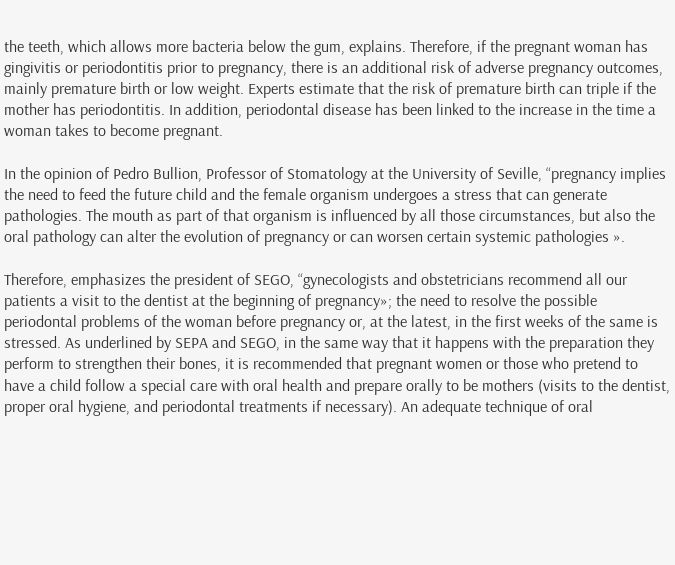the teeth, which allows more bacteria below the gum, explains. Therefore, if the pregnant woman has gingivitis or periodontitis prior to pregnancy, there is an additional risk of adverse pregnancy outcomes, mainly premature birth or low weight. Experts estimate that the risk of premature birth can triple if the mother has periodontitis. In addition, periodontal disease has been linked to the increase in the time a woman takes to become pregnant.

In the opinion of Pedro Bullion, Professor of Stomatology at the University of Seville, “pregnancy implies the need to feed the future child and the female organism undergoes a stress that can generate pathologies. The mouth as part of that organism is influenced by all those circumstances, but also the oral pathology can alter the evolution of pregnancy or can worsen certain systemic pathologies ».

Therefore, emphasizes the president of SEGO, “gynecologists and obstetricians recommend all our patients a visit to the dentist at the beginning of pregnancy»; the need to resolve the possible periodontal problems of the woman before pregnancy or, at the latest, in the first weeks of the same is stressed. As underlined by SEPA and SEGO, in the same way that it happens with the preparation they perform to strengthen their bones, it is recommended that pregnant women or those who pretend to have a child follow a special care with oral health and prepare orally to be mothers (visits to the dentist, proper oral hygiene, and periodontal treatments if necessary). An adequate technique of oral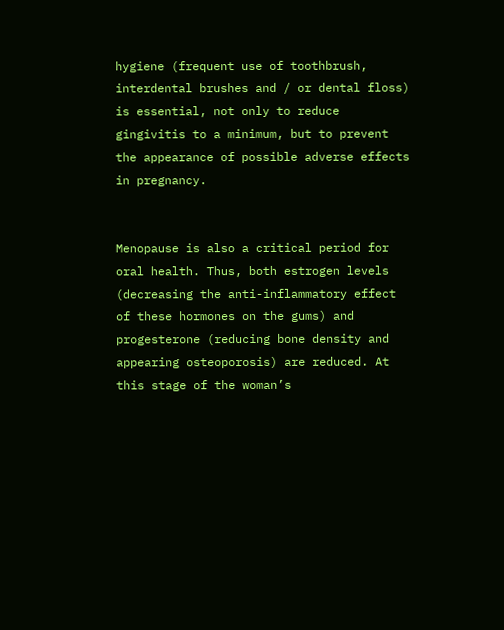hygiene (frequent use of toothbrush, interdental brushes and / or dental floss) is essential, not only to reduce gingivitis to a minimum, but to prevent the appearance of possible adverse effects in pregnancy.


Menopause is also a critical period for oral health. Thus, both estrogen levels (decreasing the anti-inflammatory effect of these hormones on the gums) and progesterone (reducing bone density and appearing osteoporosis) are reduced. At this stage of the woman’s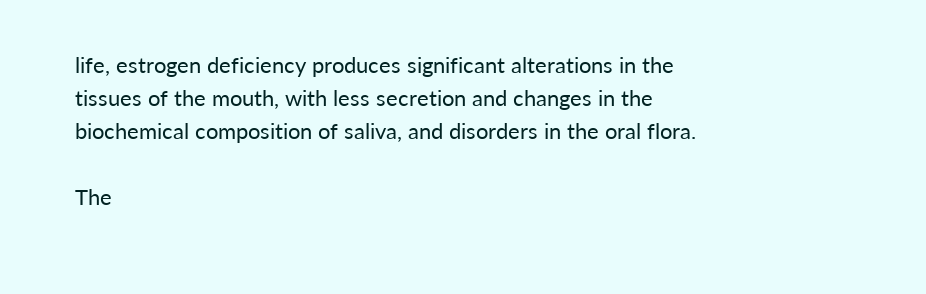life, estrogen deficiency produces significant alterations in the tissues of the mouth, with less secretion and changes in the biochemical composition of saliva, and disorders in the oral flora.

The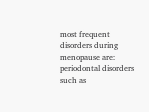most frequent disorders during menopause are: periodontal disorders such as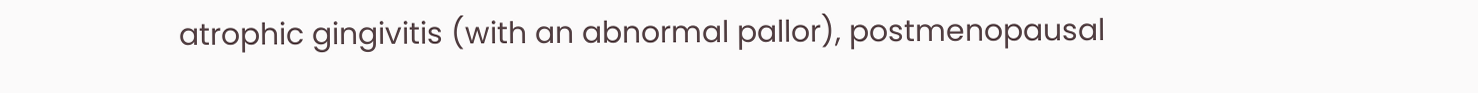atrophic gingivitis (with an abnormal pallor), postmenopausal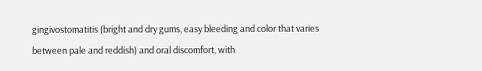gingivostomatitis (bright and dry gums, easy bleeding and color that varies between pale and reddish) and oral discomfort, with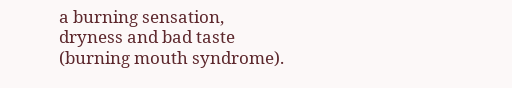a burning sensation, dryness and bad taste (burning mouth syndrome).